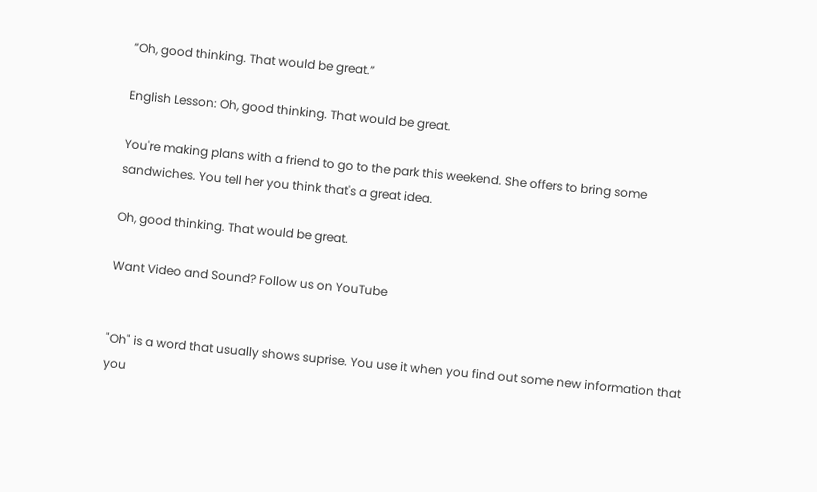“Oh, good thinking. That would be great.”

English Lesson: Oh, good thinking. That would be great.

You're making plans with a friend to go to the park this weekend. She offers to bring some sandwiches. You tell her you think that's a great idea.

Oh, good thinking. That would be great.

Want Video and Sound? Follow us on YouTube


"Oh" is a word that usually shows suprise. You use it when you find out some new information that you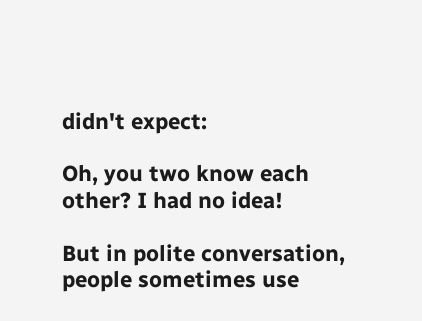didn't expect:

Oh, you two know each other? I had no idea!

But in polite conversation, people sometimes use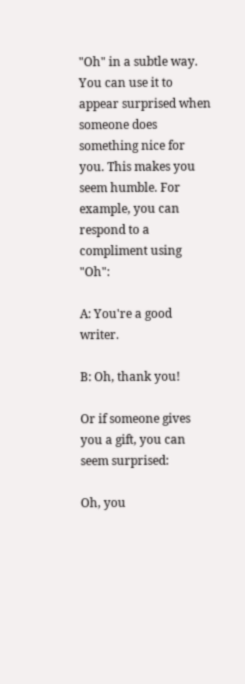"Oh" in a subtle way. You can use it to appear surprised when someone does something nice for you. This makes you seem humble. For example, you can respond to a compliment using "Oh":

A: You're a good writer.

B: Oh, thank you!

Or if someone gives you a gift, you can seem surprised:

Oh, you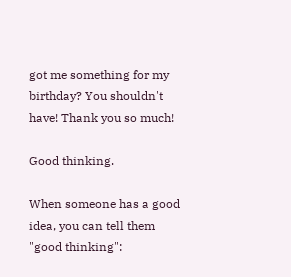got me something for my birthday? You shouldn't have! Thank you so much!

Good thinking.

When someone has a good idea, you can tell them "good thinking":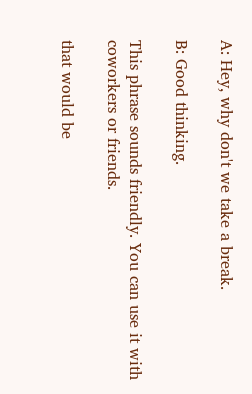A: Hey, why don't we take a break.

B: Good thinking.

This phrase sounds friendly. You can use it with coworkers or friends.

that would be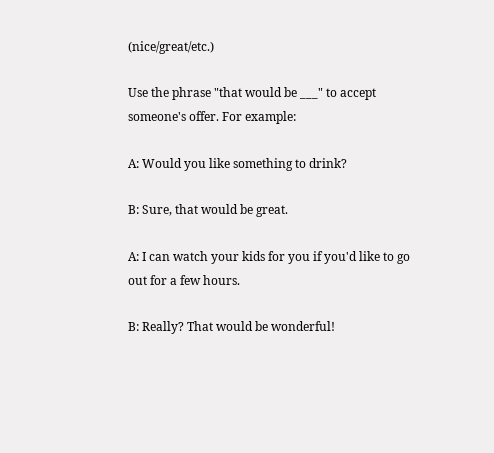(nice/great/etc.)

Use the phrase "that would be ___" to accept someone's offer. For example:

A: Would you like something to drink?

B: Sure, that would be great.

A: I can watch your kids for you if you'd like to go out for a few hours.

B: Really? That would be wonderful!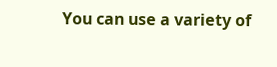You can use a variety of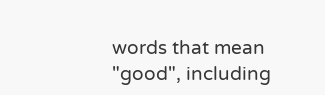words that mean "good", including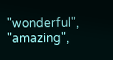"wonderful", "amazing",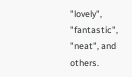"lovely", "fantastic", "neat", and others.